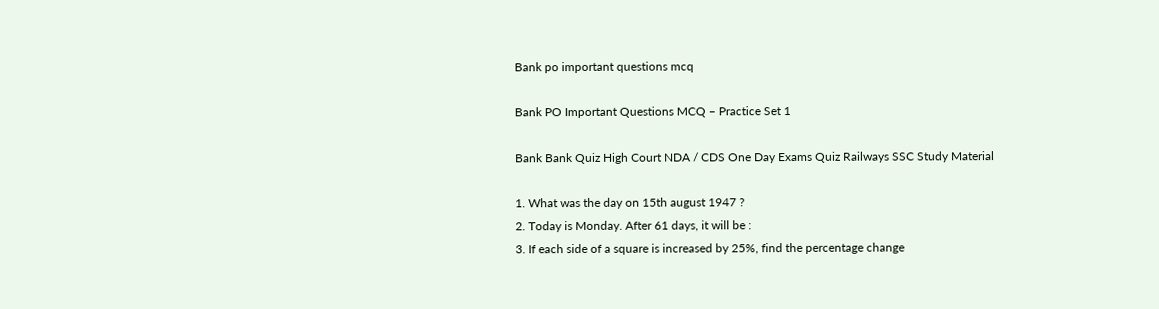Bank po important questions mcq

Bank PO Important Questions MCQ – Practice Set 1

Bank Bank Quiz High Court NDA / CDS One Day Exams Quiz Railways SSC Study Material

1. What was the day on 15th august 1947 ?
2. Today is Monday. After 61 days, it will be :
3. If each side of a square is increased by 25%, find the percentage change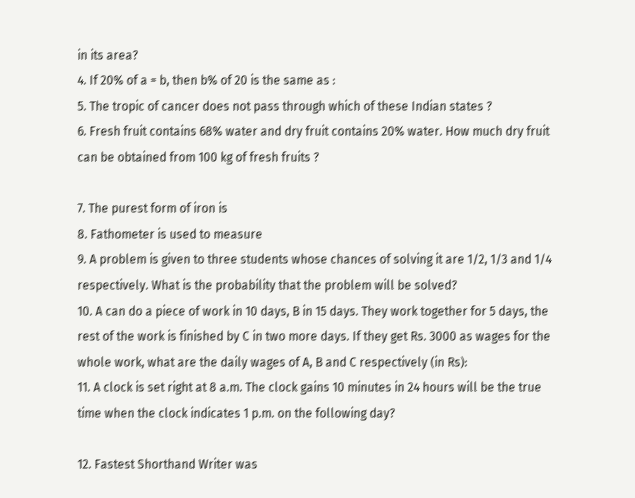in its area?
4. If 20% of a = b, then b% of 20 is the same as :
5. The tropic of cancer does not pass through which of these Indian states ?
6. Fresh fruit contains 68% water and dry fruit contains 20% water. How much dry fruit can be obtained from 100 kg of fresh fruits ?

7. The purest form of iron is
8. Fathometer is used to measure
9. A problem is given to three students whose chances of solving it are 1/2, 1/3 and 1/4 respectively. What is the probability that the problem will be solved?
10. A can do a piece of work in 10 days, B in 15 days. They work together for 5 days, the rest of the work is finished by C in two more days. If they get Rs. 3000 as wages for the whole work, what are the daily wages of A, B and C respectively (in Rs):
11. A clock is set right at 8 a.m. The clock gains 10 minutes in 24 hours will be the true time when the clock indicates 1 p.m. on the following day?

12. Fastest Shorthand Writer was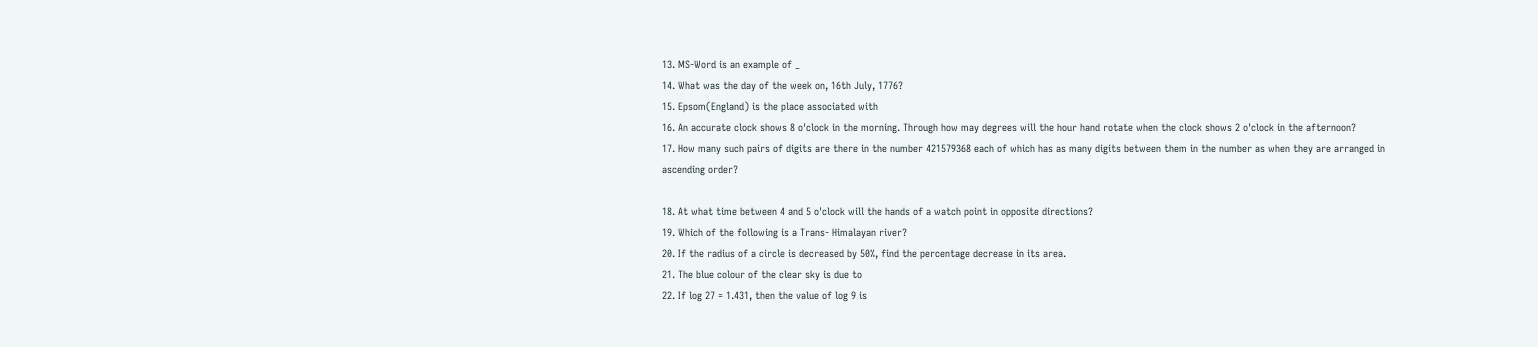13. MS-Word is an example of _
14. What was the day of the week on, 16th July, 1776?
15. Epsom(England) is the place associated with
16. An accurate clock shows 8 o'clock in the morning. Through how may degrees will the hour hand rotate when the clock shows 2 o'clock in the afternoon?
17. How many such pairs of digits are there in the number 421579368 each of which has as many digits between them in the number as when they are arranged in ascending order?

18. At what time between 4 and 5 o'clock will the hands of a watch point in opposite directions?
19. Which of the following is a Trans- Himalayan river?
20. If the radius of a circle is decreased by 50%, find the percentage decrease in its area.
21. The blue colour of the clear sky is due to
22. If log 27 = 1.431, then the value of log 9 is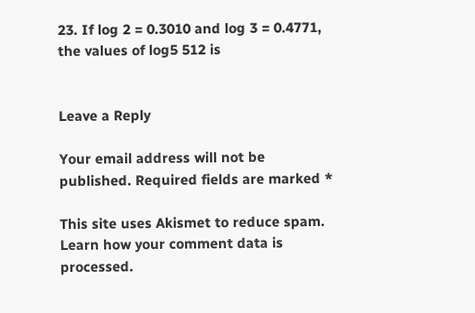23. If log 2 = 0.3010 and log 3 = 0.4771, the values of log5 512 is


Leave a Reply

Your email address will not be published. Required fields are marked *

This site uses Akismet to reduce spam. Learn how your comment data is processed.